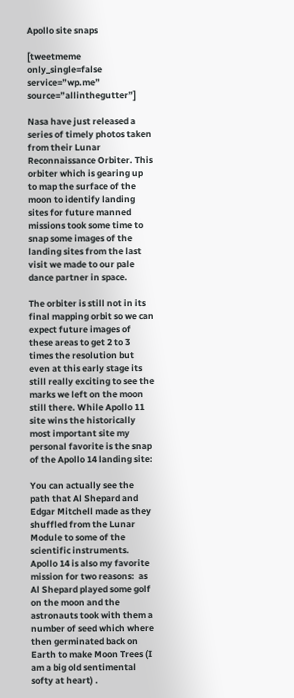Apollo site snaps

[tweetmeme only_single=false service=”wp.me” source=”allinthegutter”]

Nasa have just released a series of timely photos taken from their Lunar Reconnaissance Orbiter. This orbiter which is gearing up to map the surface of the moon to identify landing sites for future manned missions took some time to snap some images of the landing sites from the last visit we made to our pale dance partner in space.

The orbiter is still not in its final mapping orbit so we can expect future images of these areas to get 2 to 3 times the resolution but even at this early stage its still really exciting to see the marks we left on the moon still there. While Apollo 11 site wins the historically most important site my personal favorite is the snap of the Apollo 14 landing site:

You can actually see the path that Al Shepard and Edgar Mitchell made as they shuffled from the Lunar Module to some of the scientific instruments. Apollo 14 is also my favorite mission for two reasons:  as Al Shepard played some golf on the moon and the astronauts took with them a number of seed which where then germinated back on Earth to make Moon Trees (I am a big old sentimental softy at heart) .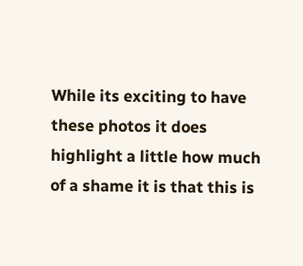While its exciting to have these photos it does highlight a little how much of a shame it is that this is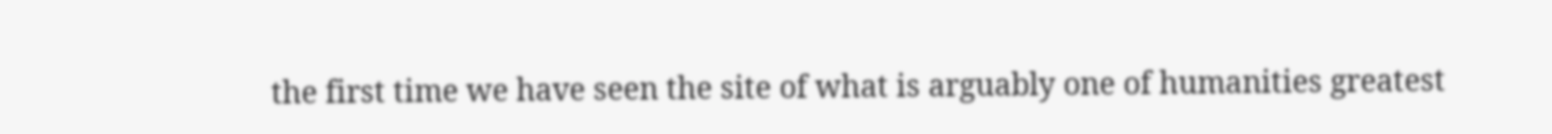the first time we have seen the site of what is arguably one of humanities greatest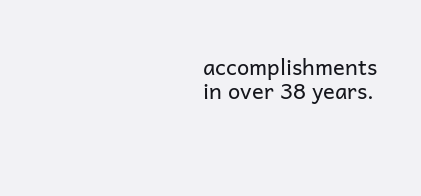accomplishments in over 38 years.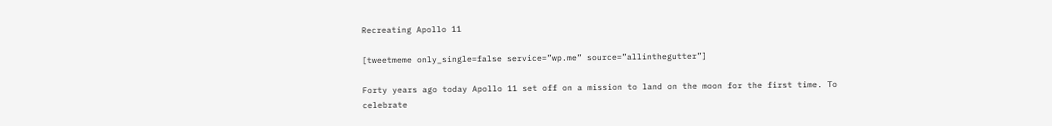Recreating Apollo 11

[tweetmeme only_single=false service=”wp.me” source=”allinthegutter”]

Forty years ago today Apollo 11 set off on a mission to land on the moon for the first time. To celebrate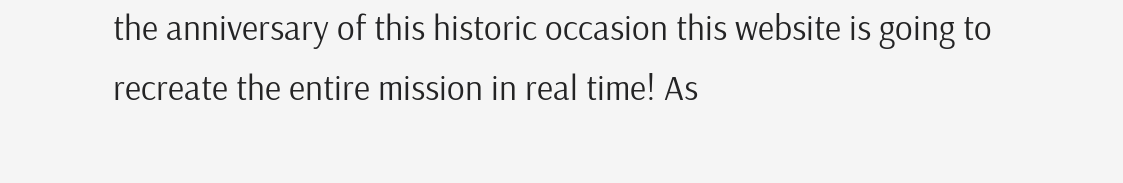the anniversary of this historic occasion this website is going to recreate the entire mission in real time! As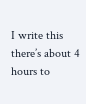I write this there’s about 4 hours to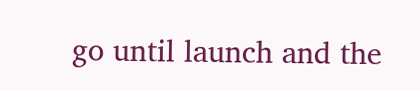go until launch and the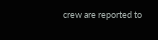crew are reported to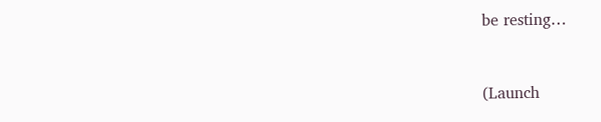be resting…


(Launch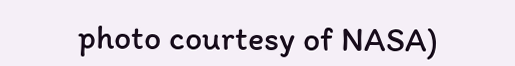photo courtesy of NASA)